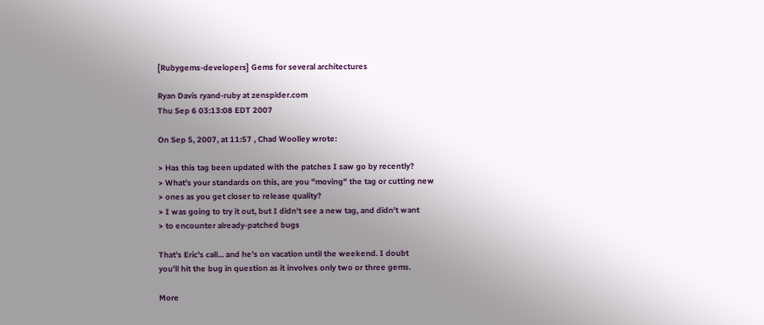[Rubygems-developers] Gems for several architectures

Ryan Davis ryand-ruby at zenspider.com
Thu Sep 6 03:13:08 EDT 2007

On Sep 5, 2007, at 11:57 , Chad Woolley wrote:

> Has this tag been updated with the patches I saw go by recently?
> What's your standards on this, are you "moving" the tag or cutting new
> ones as you get closer to release quality?
> I was going to try it out, but I didn't see a new tag, and didn't want
> to encounter already-patched bugs

That's Eric's call... and he's on vacation until the weekend. I doubt
you'll hit the bug in question as it involves only two or three gems.

More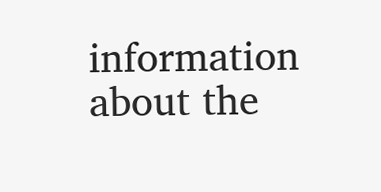information about the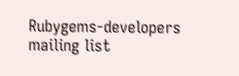Rubygems-developers mailing list